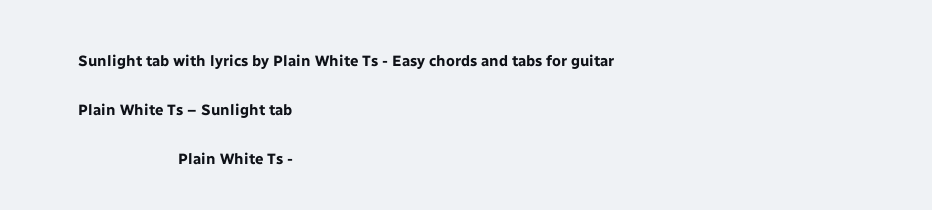Sunlight tab with lyrics by Plain White Ts - Easy chords and tabs for guitar

Plain White Ts – Sunlight tab

                         Plain White Ts -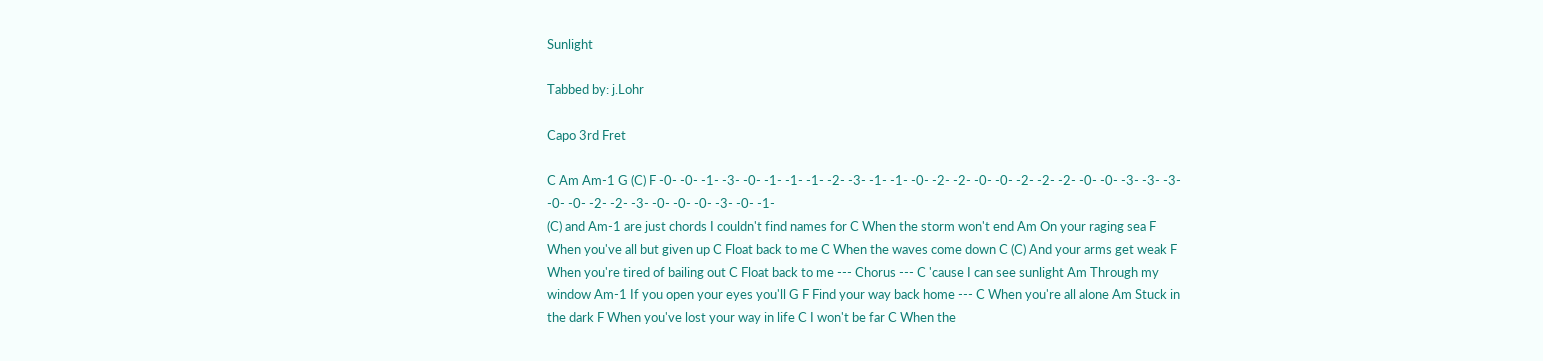Sunlight

Tabbed by: j.Lohr

Capo 3rd Fret

C Am Am-1 G (C) F -0- -0- -1- -3- -0- -1- -1- -1- -2- -3- -1- -1- -0- -2- -2- -0- -0- -2- -2- -2- -0- -0- -3- -3- -3- -0- -0- -2- -2- -3- -0- -0- -0- -3- -0- -1-
(C) and Am-1 are just chords I couldn't find names for C When the storm won't end Am On your raging sea F When you've all but given up C Float back to me C When the waves come down C (C) And your arms get weak F When you're tired of bailing out C Float back to me --- Chorus --- C 'cause I can see sunlight Am Through my window Am-1 If you open your eyes you'll G F Find your way back home --- C When you're all alone Am Stuck in the dark F When you've lost your way in life C I won't be far C When the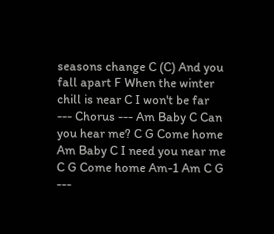seasons change C (C) And you fall apart F When the winter chill is near C I won't be far --- Chorus --- Am Baby C Can you hear me? C G Come home Am Baby C I need you near me C G Come home Am-1 Am C G ---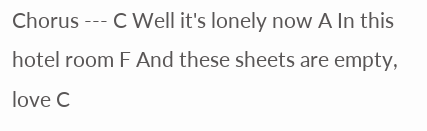Chorus --- C Well it's lonely now A In this hotel room F And these sheets are empty, love C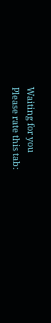Waiting for you
Please rate this tab: